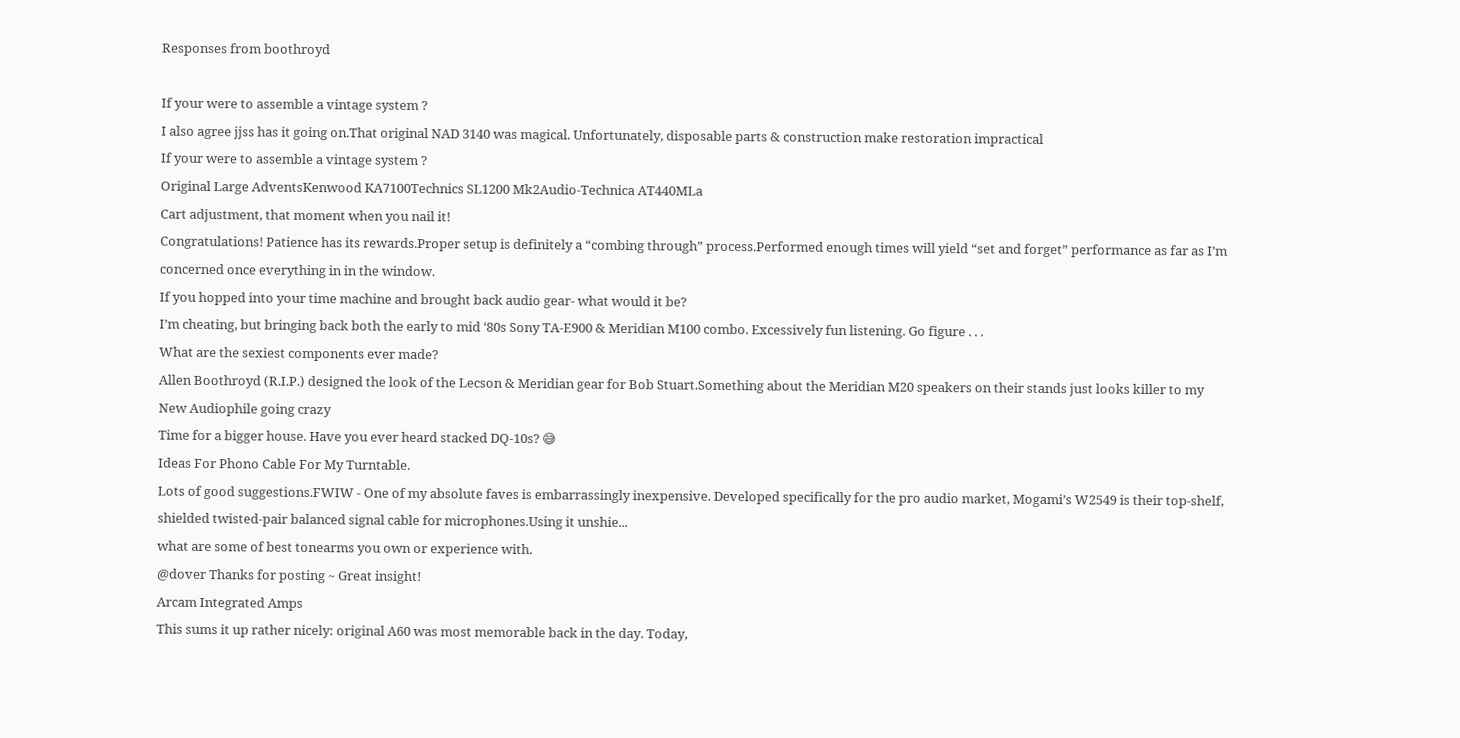Responses from boothroyd

If your were to assemble a vintage system ?
I also agree jjss has it going on.That original NAD 3140 was magical. Unfortunately, disposable parts & construction make restoration impractical
If your were to assemble a vintage system ?
Original Large AdventsKenwood KA7100Technics SL1200 Mk2Audio-Technica AT440MLa
Cart adjustment, that moment when you nail it!
Congratulations! Patience has its rewards.Proper setup is definitely a “combing through” process.Performed enough times will yield “set and forget” performance as far as I’m concerned once everything in in the window.
If you hopped into your time machine and brought back audio gear- what would it be?
I’m cheating, but bringing back both the early to mid ‘80s Sony TA-E900 & Meridian M100 combo. Excessively fun listening. Go figure . . .
What are the sexiest components ever made?
Allen Boothroyd (R.I.P.) designed the look of the Lecson & Meridian gear for Bob Stuart.Something about the Meridian M20 speakers on their stands just looks killer to my
New Audiophile going crazy
Time for a bigger house. Have you ever heard stacked DQ-10s? 😅
Ideas For Phono Cable For My Turntable.
Lots of good suggestions.FWIW - One of my absolute faves is embarrassingly inexpensive. Developed specifically for the pro audio market, Mogami’s W2549 is their top-shelf, shielded twisted-pair balanced signal cable for microphones.Using it unshie...
what are some of best tonearms you own or experience with.
@dover Thanks for posting ~ Great insight!
Arcam Integrated Amps
This sums it up rather nicely: original A60 was most memorable back in the day. Today,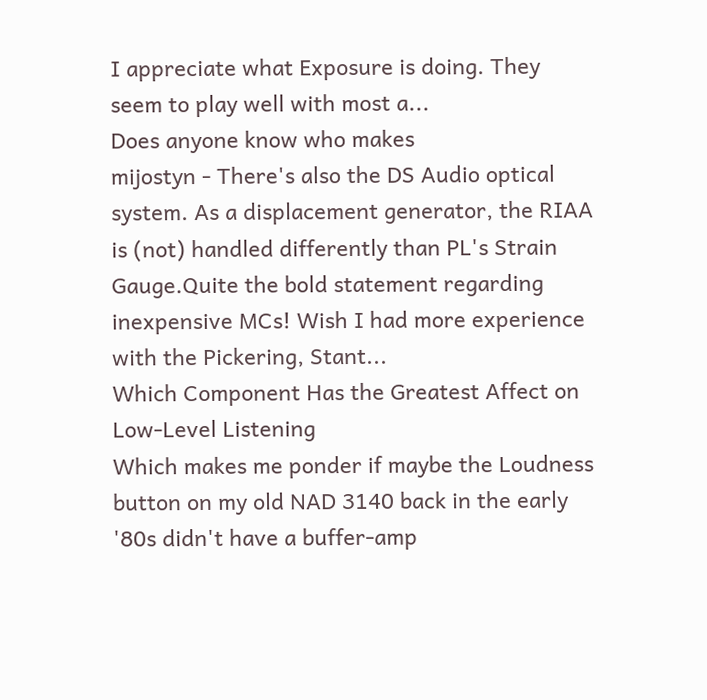I appreciate what Exposure is doing. They seem to play well with most a...
Does anyone know who makes
mijostyn - There's also the DS Audio optical system. As a displacement generator, the RIAA is (not) handled differently than PL's Strain Gauge.Quite the bold statement regarding inexpensive MCs! Wish I had more experience with the Pickering, Stant...
Which Component Has the Greatest Affect on Low-Level Listening
Which makes me ponder if maybe the Loudness button on my old NAD 3140 back in the early '80s didn't have a buffer-amp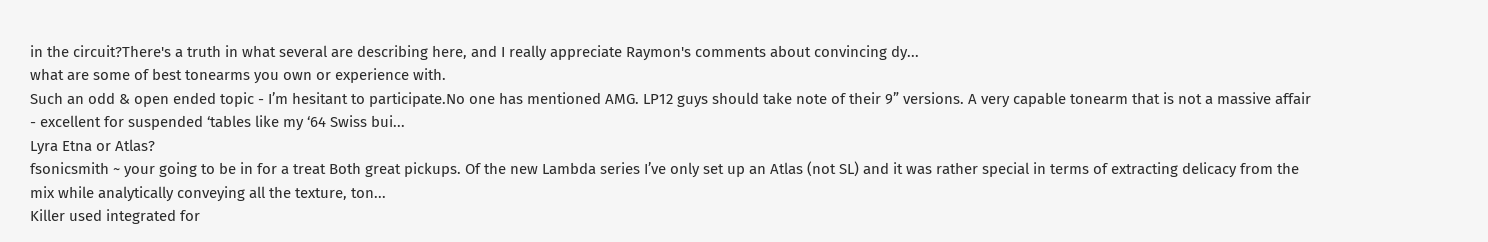in the circuit?There's a truth in what several are describing here, and I really appreciate Raymon's comments about convincing dy...
what are some of best tonearms you own or experience with.
Such an odd & open ended topic - I’m hesitant to participate.No one has mentioned AMG. LP12 guys should take note of their 9” versions. A very capable tonearm that is not a massive affair - excellent for suspended ‘tables like my ‘64 Swiss bui...
Lyra Etna or Atlas?
fsonicsmith ~ your going to be in for a treat Both great pickups. Of the new Lambda series I’ve only set up an Atlas (not SL) and it was rather special in terms of extracting delicacy from the mix while analytically conveying all the texture, ton...
Killer used integrated for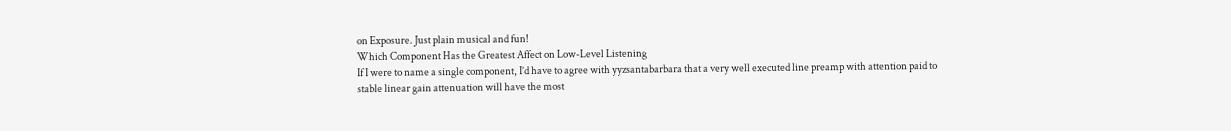on Exposure. Just plain musical and fun!
Which Component Has the Greatest Affect on Low-Level Listening
If I were to name a single component, I’d have to agree with yyzsantabarbara that a very well executed line preamp with attention paid to stable linear gain attenuation will have the most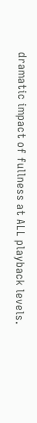dramatic impact of fullness at ALL playback levels.